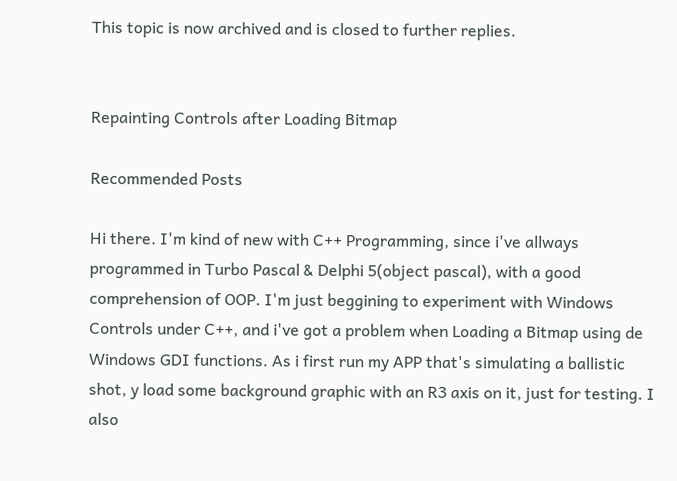This topic is now archived and is closed to further replies.


Repainting Controls after Loading Bitmap

Recommended Posts

Hi there. I'm kind of new with C++ Programming, since i've allways programmed in Turbo Pascal & Delphi 5(object pascal), with a good comprehension of OOP. I'm just beggining to experiment with Windows Controls under C++, and i've got a problem when Loading a Bitmap using de Windows GDI functions. As i first run my APP that's simulating a ballistic shot, y load some background graphic with an R3 axis on it, just for testing. I also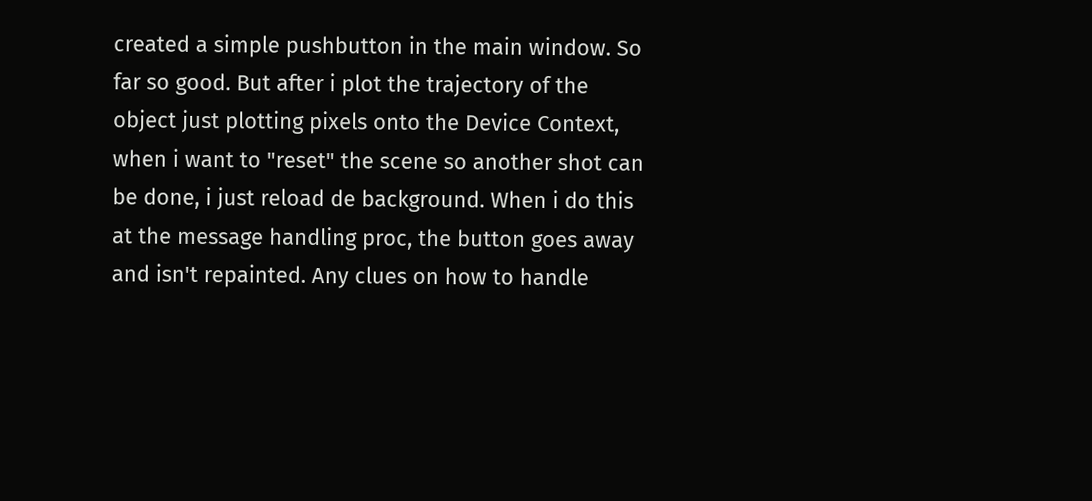created a simple pushbutton in the main window. So far so good. But after i plot the trajectory of the object just plotting pixels onto the Device Context, when i want to "reset" the scene so another shot can be done, i just reload de background. When i do this at the message handling proc, the button goes away and isn't repainted. Any clues on how to handle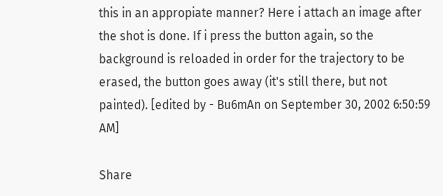this in an appropiate manner? Here i attach an image after the shot is done. If i press the button again, so the background is reloaded in order for the trajectory to be erased, the button goes away (it's still there, but not painted). [edited by - Bu6mAn on September 30, 2002 6:50:59 AM]

Share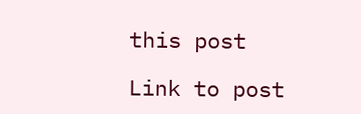this post

Link to post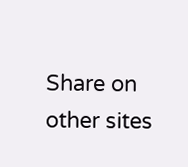Share on other sites